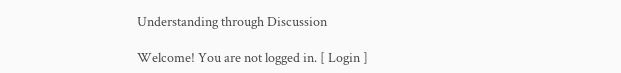Understanding through Discussion

Welcome! You are not logged in. [ Login ]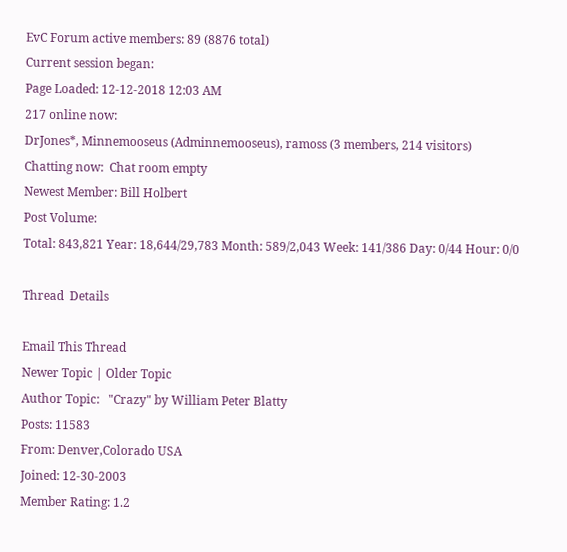EvC Forum active members: 89 (8876 total)
Current session began:
Page Loaded: 12-12-2018 12:03 AM
217 online now:
DrJones*, Minnemooseus (Adminnemooseus), ramoss (3 members, 214 visitors)
Chatting now:  Chat room empty
Newest Member: Bill Holbert
Post Volume:
Total: 843,821 Year: 18,644/29,783 Month: 589/2,043 Week: 141/386 Day: 0/44 Hour: 0/0

Thread  Details

Email This Thread
Newer Topic | Older Topic
Author Topic:   "Crazy" by William Peter Blatty
Posts: 11583
From: Denver,Colorado USA
Joined: 12-30-2003
Member Rating: 1.2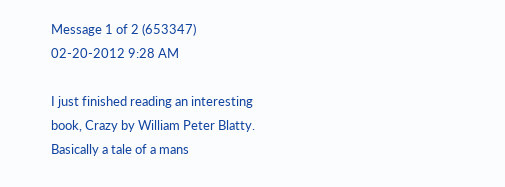Message 1 of 2 (653347)
02-20-2012 9:28 AM

I just finished reading an interesting book, Crazy by William Peter Blatty. Basically a tale of a mans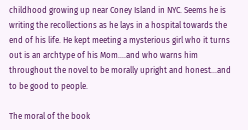childhood growing up near Coney Island in NYC. Seems he is writing the recollections as he lays in a hospital towards the end of his life. He kept meeting a mysterious girl who it turns out is an archtype of his Mom....and who warns him throughout the novel to be morally upright and honest...and to be good to people.

The moral of the book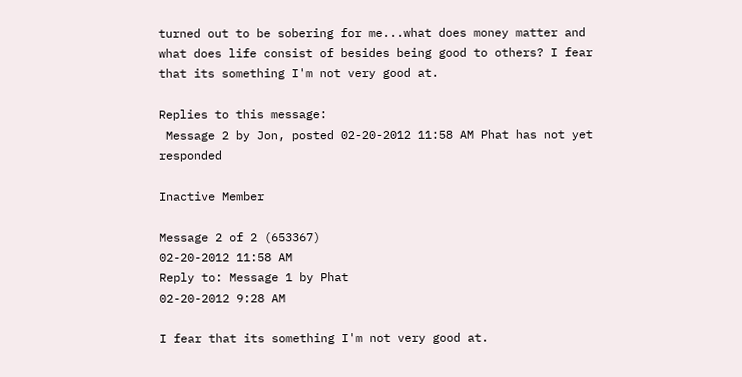turned out to be sobering for me...what does money matter and what does life consist of besides being good to others? I fear that its something I'm not very good at.

Replies to this message:
 Message 2 by Jon, posted 02-20-2012 11:58 AM Phat has not yet responded

Inactive Member

Message 2 of 2 (653367)
02-20-2012 11:58 AM
Reply to: Message 1 by Phat
02-20-2012 9:28 AM

I fear that its something I'm not very good at.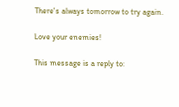There's always tomorrow to try again.

Love your enemies!

This message is a reply to: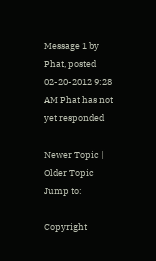Message 1 by Phat, posted 02-20-2012 9:28 AM Phat has not yet responded

Newer Topic | Older Topic
Jump to:

Copyright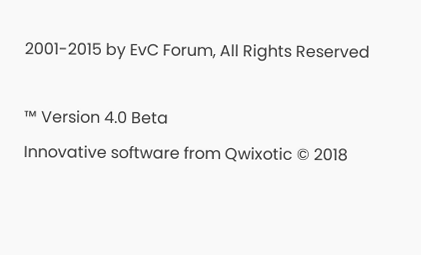2001-2015 by EvC Forum, All Rights Reserved

™ Version 4.0 Beta
Innovative software from Qwixotic © 2018